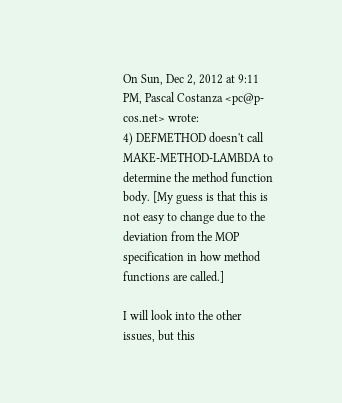On Sun, Dec 2, 2012 at 9:11 PM, Pascal Costanza <pc@p-cos.net> wrote:
4) DEFMETHOD doesn't call MAKE-METHOD-LAMBDA to determine the method function body. [My guess is that this is not easy to change due to the deviation from the MOP specification in how method functions are called.]

I will look into the other issues, but this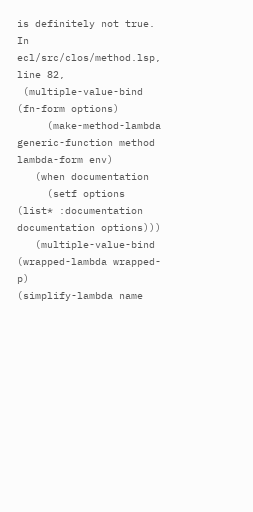is definitely not true. In ecl/src/clos/method.lsp, line 82,
 (multiple-value-bind (fn-form options)
     (make-method-lambda generic-function method lambda-form env)
   (when documentation
     (setf options (list* :documentation documentation options)))
   (multiple-value-bind (wrapped-lambda wrapped-p)
(simplify-lambda name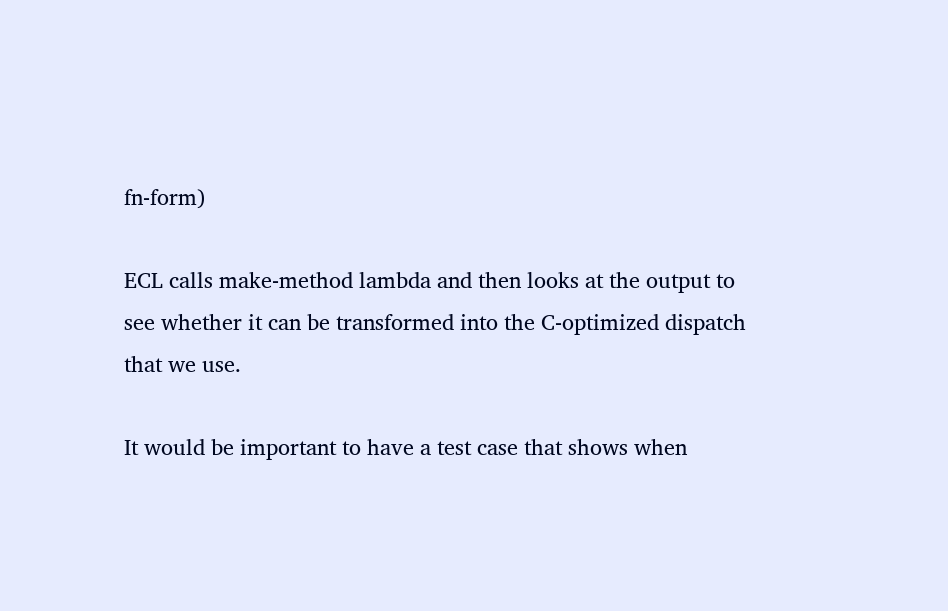fn-form)

ECL calls make-method lambda and then looks at the output to see whether it can be transformed into the C-optimized dispatch that we use.

It would be important to have a test case that shows when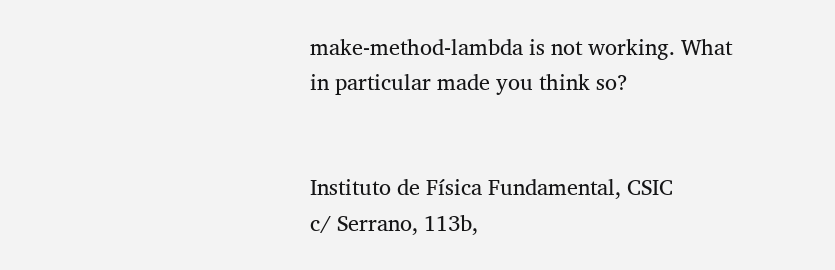make-method-lambda is not working. What in particular made you think so?


Instituto de Física Fundamental, CSIC
c/ Serrano, 113b,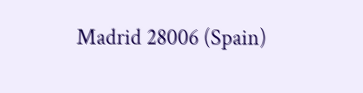Madrid 28006 (Spain)